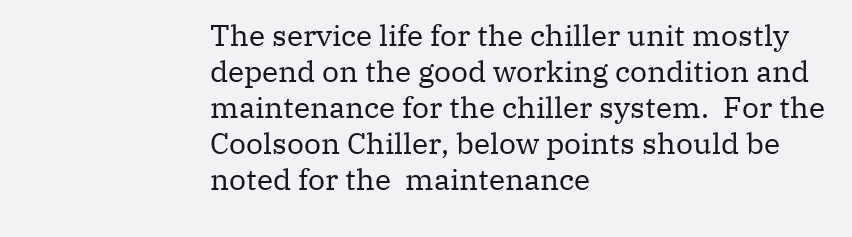The service life for the chiller unit mostly depend on the good working condition and maintenance for the chiller system.  For the Coolsoon Chiller, below points should be noted for the  maintenance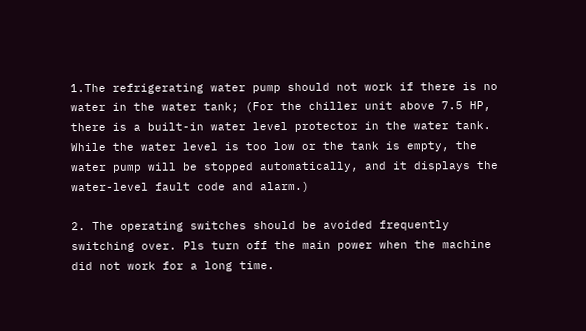1.The refrigerating water pump should not work if there is no water in the water tank; (For the chiller unit above 7.5 HP, there is a built-in water level protector in the water tank. While the water level is too low or the tank is empty, the water pump will be stopped automatically, and it displays the water-level fault code and alarm.)

2. The operating switches should be avoided frequently switching over. Pls turn off the main power when the machine did not work for a long time.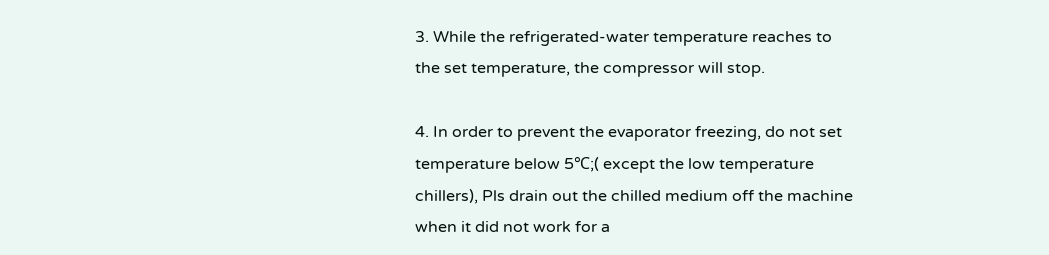3. While the refrigerated-water temperature reaches to the set temperature, the compressor will stop.

4. In order to prevent the evaporator freezing, do not set temperature below 5℃;( except the low temperature chillers), Pls drain out the chilled medium off the machine when it did not work for a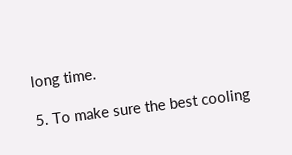long time.

5. To make sure the best cooling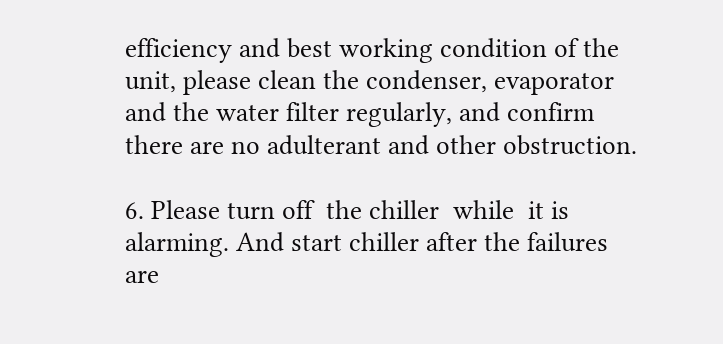efficiency and best working condition of the unit, please clean the condenser, evaporator and the water filter regularly, and confirm there are no adulterant and other obstruction.

6. Please turn off  the chiller  while  it is alarming. And start chiller after the failures are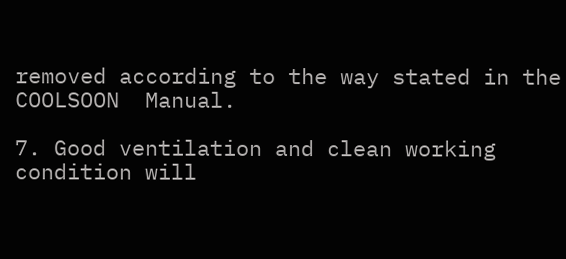removed according to the way stated in the COOLSOON  Manual.

7. Good ventilation and clean working condition will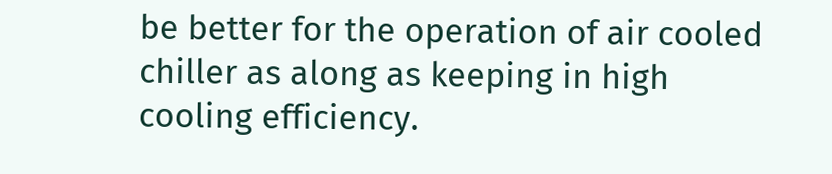be better for the operation of air cooled chiller as along as keeping in high cooling efficiency.